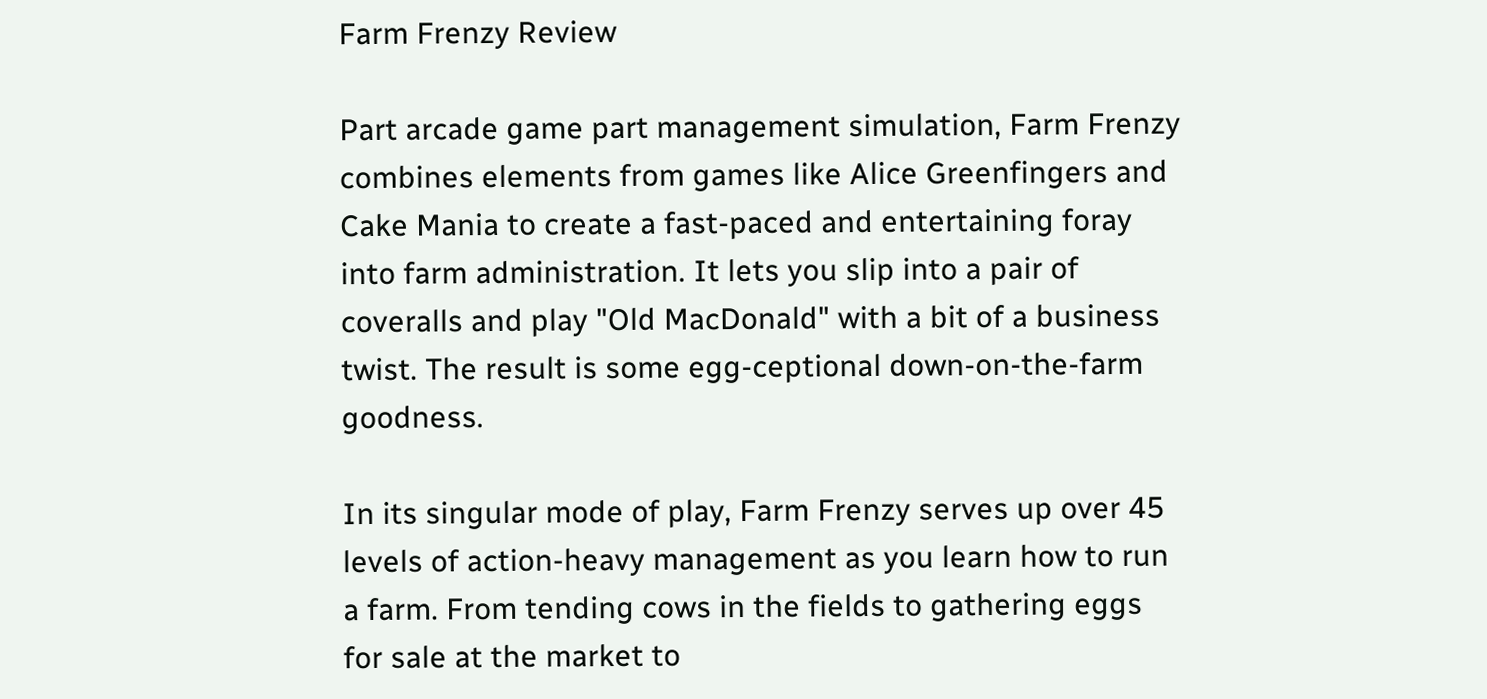Farm Frenzy Review

Part arcade game part management simulation, Farm Frenzy combines elements from games like Alice Greenfingers and Cake Mania to create a fast-paced and entertaining foray into farm administration. It lets you slip into a pair of coveralls and play "Old MacDonald" with a bit of a business twist. The result is some egg-ceptional down-on-the-farm goodness.

In its singular mode of play, Farm Frenzy serves up over 45 levels of action-heavy management as you learn how to run a farm. From tending cows in the fields to gathering eggs for sale at the market to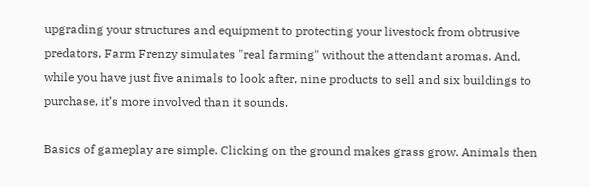upgrading your structures and equipment to protecting your livestock from obtrusive predators, Farm Frenzy simulates "real farming" without the attendant aromas. And, while you have just five animals to look after, nine products to sell and six buildings to purchase, it’s more involved than it sounds.

Basics of gameplay are simple. Clicking on the ground makes grass grow. Animals then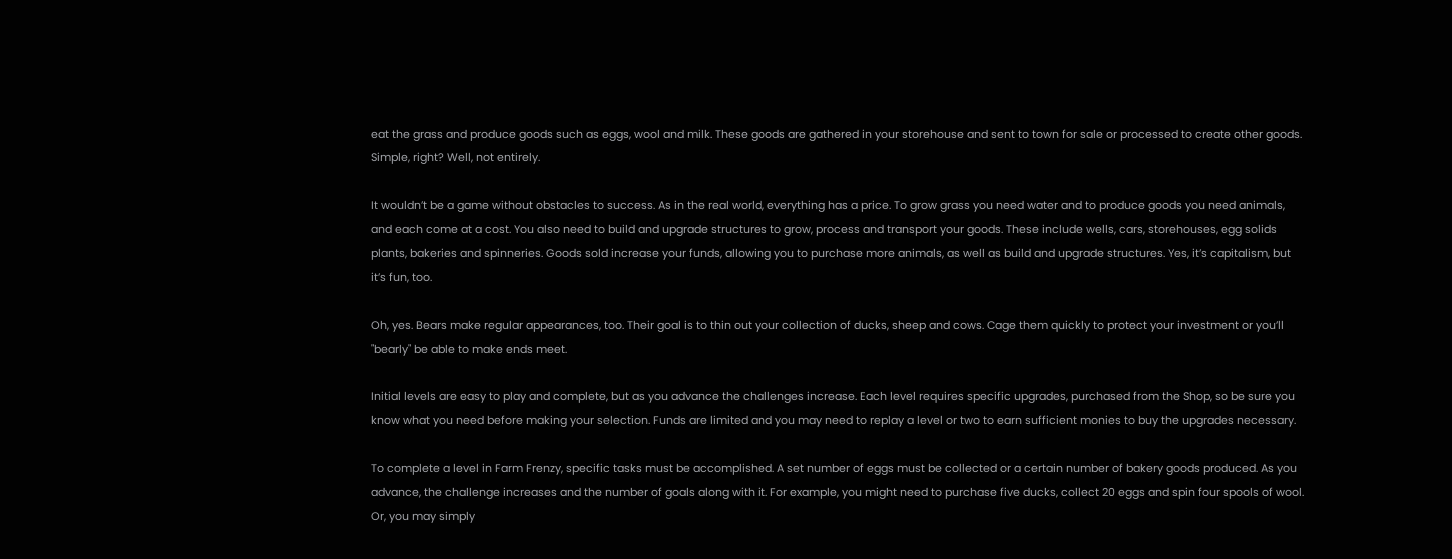eat the grass and produce goods such as eggs, wool and milk. These goods are gathered in your storehouse and sent to town for sale or processed to create other goods. Simple, right? Well, not entirely.

It wouldn’t be a game without obstacles to success. As in the real world, everything has a price. To grow grass you need water and to produce goods you need animals, and each come at a cost. You also need to build and upgrade structures to grow, process and transport your goods. These include wells, cars, storehouses, egg solids plants, bakeries and spinneries. Goods sold increase your funds, allowing you to purchase more animals, as well as build and upgrade structures. Yes, it’s capitalism, but it’s fun, too.

Oh, yes. Bears make regular appearances, too. Their goal is to thin out your collection of ducks, sheep and cows. Cage them quickly to protect your investment or you’ll "bearly" be able to make ends meet.

Initial levels are easy to play and complete, but as you advance the challenges increase. Each level requires specific upgrades, purchased from the Shop, so be sure you know what you need before making your selection. Funds are limited and you may need to replay a level or two to earn sufficient monies to buy the upgrades necessary.

To complete a level in Farm Frenzy, specific tasks must be accomplished. A set number of eggs must be collected or a certain number of bakery goods produced. As you advance, the challenge increases and the number of goals along with it. For example, you might need to purchase five ducks, collect 20 eggs and spin four spools of wool. Or, you may simply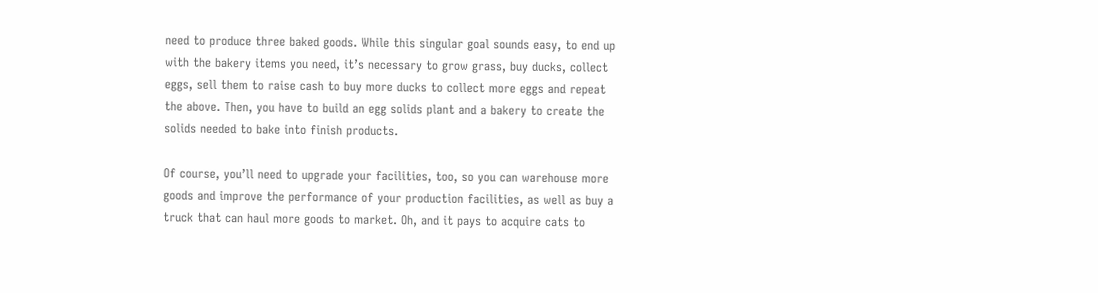need to produce three baked goods. While this singular goal sounds easy, to end up with the bakery items you need, it’s necessary to grow grass, buy ducks, collect eggs, sell them to raise cash to buy more ducks to collect more eggs and repeat the above. Then, you have to build an egg solids plant and a bakery to create the solids needed to bake into finish products.

Of course, you’ll need to upgrade your facilities, too, so you can warehouse more goods and improve the performance of your production facilities, as well as buy a truck that can haul more goods to market. Oh, and it pays to acquire cats to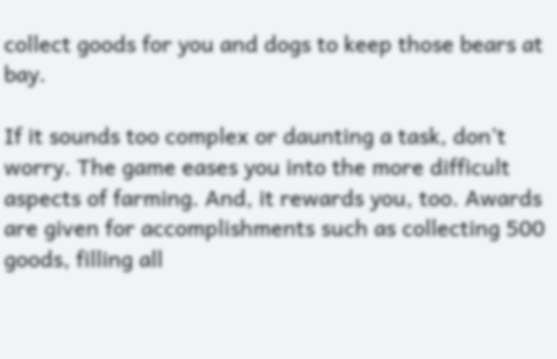collect goods for you and dogs to keep those bears at bay.

If it sounds too complex or daunting a task, don’t worry. The game eases you into the more difficult aspects of farming. And, it rewards you, too. Awards are given for accomplishments such as collecting 500 goods, filling all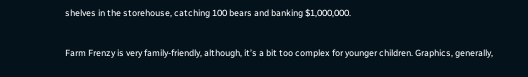shelves in the storehouse, catching 100 bears and banking $1,000,000.

Farm Frenzy is very family-friendly, although, it’s a bit too complex for younger children. Graphics, generally,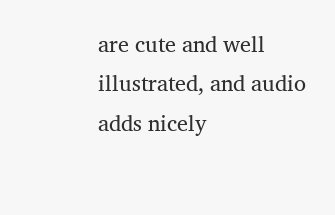are cute and well illustrated, and audio adds nicely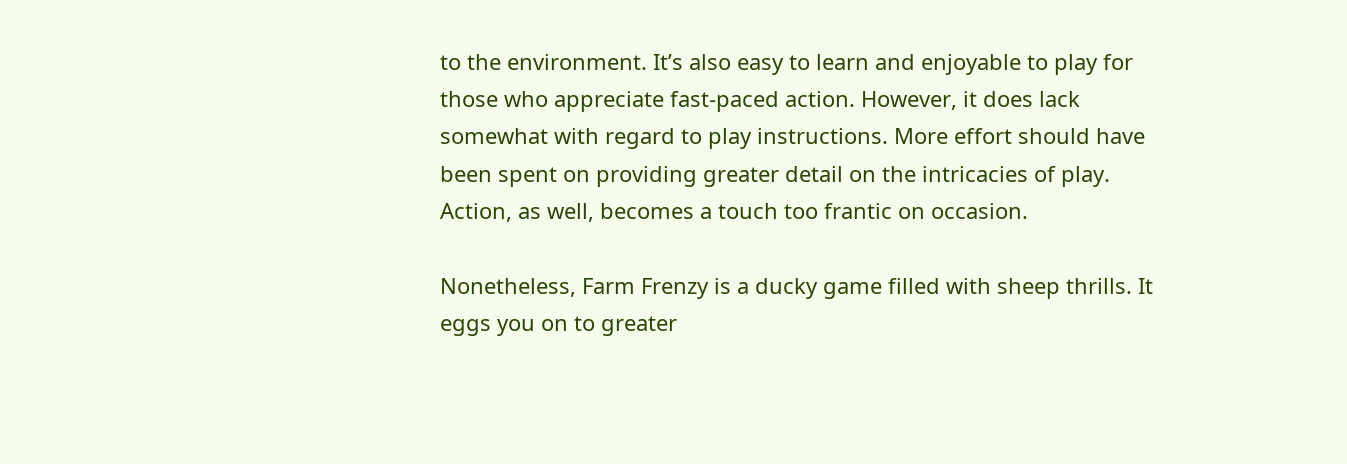to the environment. It’s also easy to learn and enjoyable to play for those who appreciate fast-paced action. However, it does lack somewhat with regard to play instructions. More effort should have been spent on providing greater detail on the intricacies of play. Action, as well, becomes a touch too frantic on occasion.

Nonetheless, Farm Frenzy is a ducky game filled with sheep thrills. It eggs you on to greater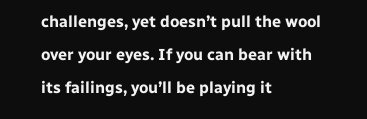challenges, yet doesn’t pull the wool over your eyes. If you can bear with its failings, you’ll be playing it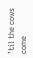’til the cows come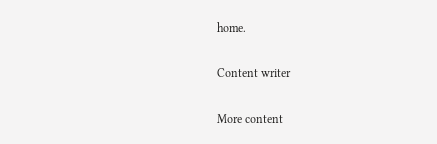home.

Content writer

More content